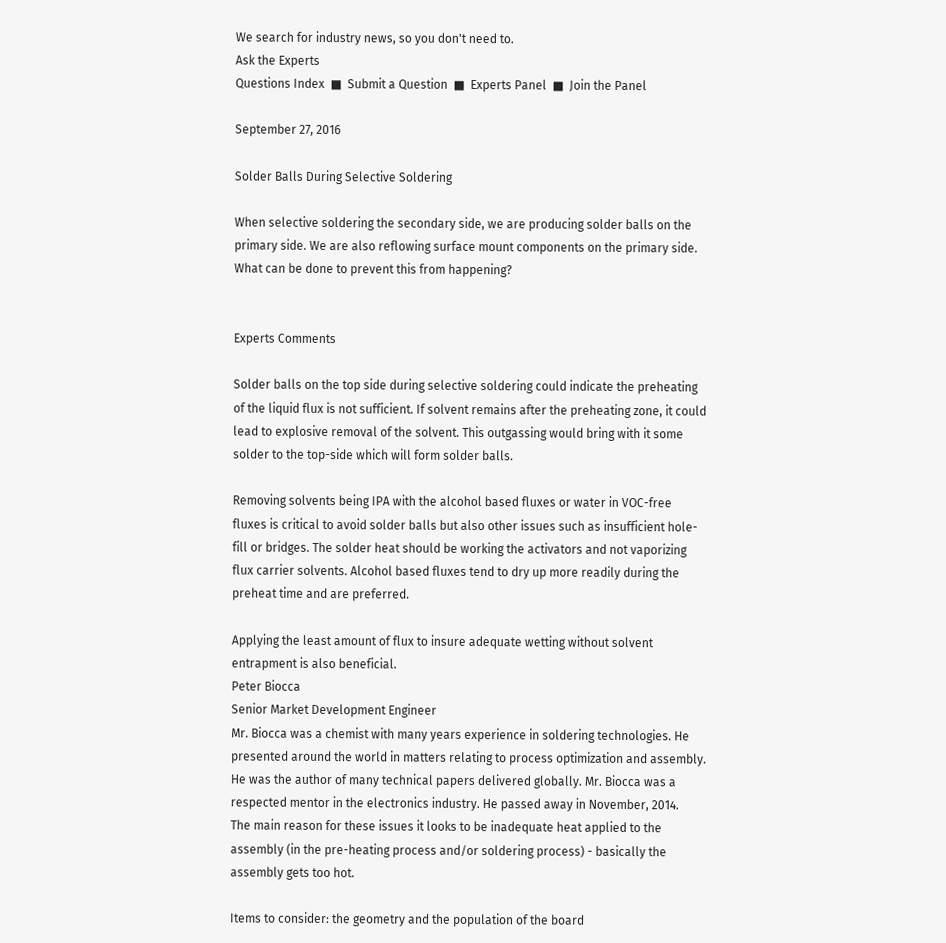We search for industry news, so you don't need to.
Ask the Experts
Questions Index  ■  Submit a Question  ■  Experts Panel  ■  Join the Panel

September 27, 2016

Solder Balls During Selective Soldering

When selective soldering the secondary side, we are producing solder balls on the primary side. We are also reflowing surface mount components on the primary side. What can be done to prevent this from happening?


Experts Comments

Solder balls on the top side during selective soldering could indicate the preheating of the liquid flux is not sufficient. If solvent remains after the preheating zone, it could lead to explosive removal of the solvent. This outgassing would bring with it some solder to the top-side which will form solder balls.

Removing solvents being IPA with the alcohol based fluxes or water in VOC-free fluxes is critical to avoid solder balls but also other issues such as insufficient hole-fill or bridges. The solder heat should be working the activators and not vaporizing flux carrier solvents. Alcohol based fluxes tend to dry up more readily during the preheat time and are preferred.

Applying the least amount of flux to insure adequate wetting without solvent entrapment is also beneficial.
Peter Biocca
Senior Market Development Engineer
Mr. Biocca was a chemist with many years experience in soldering technologies. He presented around the world in matters relating to process optimization and assembly. He was the author of many technical papers delivered globally. Mr. Biocca was a respected mentor in the electronics industry. He passed away in November, 2014.
The main reason for these issues it looks to be inadequate heat applied to the assembly (in the pre-heating process and/or soldering process) - basically the assembly gets too hot.

Items to consider: the geometry and the population of the board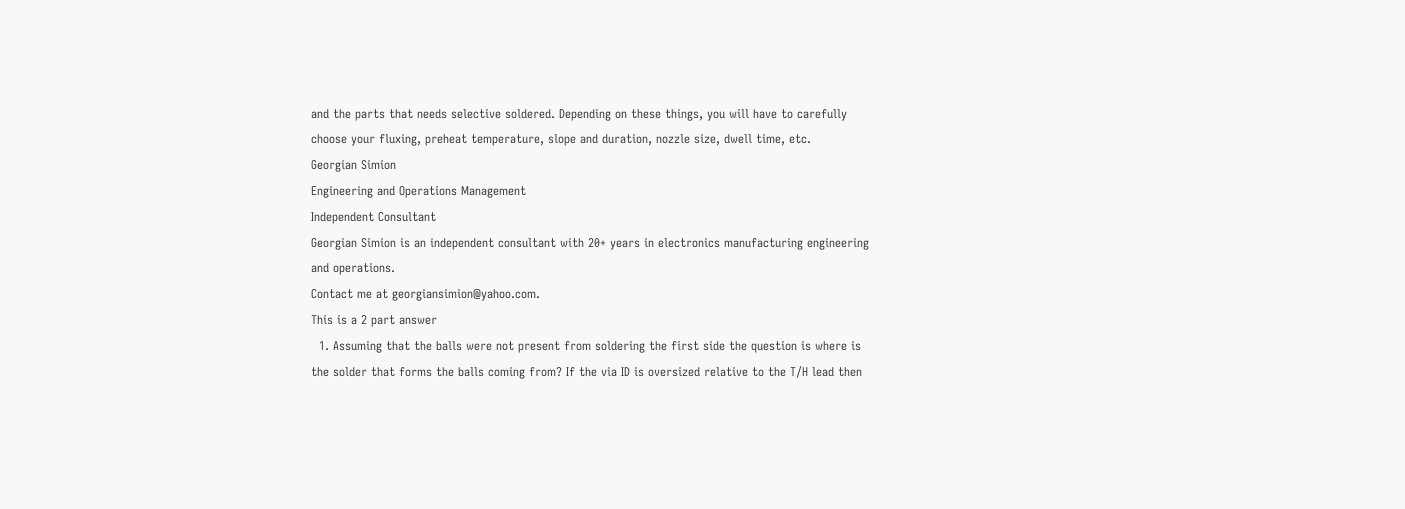and the parts that needs selective soldered. Depending on these things, you will have to carefully choose your fluxing, preheat temperature, slope and duration, nozzle size, dwell time, etc.
Georgian Simion
Engineering and Operations Management
Independent Consultant
Georgian Simion is an independent consultant with 20+ years in electronics manufacturing engineering and operations.
Contact me at georgiansimion@yahoo.com.
This is a 2 part answer
  1. Assuming that the balls were not present from soldering the first side the question is where is the solder that forms the balls coming from? If the via ID is oversized relative to the T/H lead then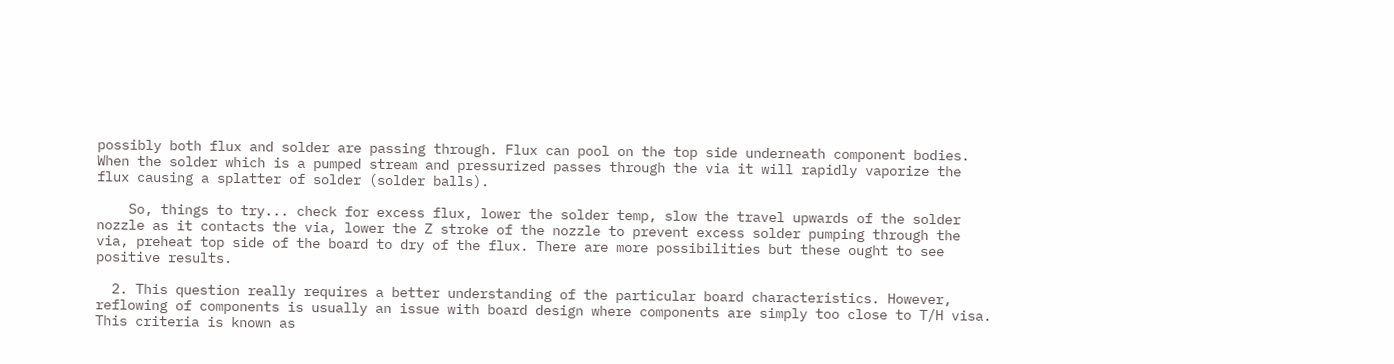possibly both flux and solder are passing through. Flux can pool on the top side underneath component bodies. When the solder which is a pumped stream and pressurized passes through the via it will rapidly vaporize the flux causing a splatter of solder (solder balls).

    So, things to try... check for excess flux, lower the solder temp, slow the travel upwards of the solder nozzle as it contacts the via, lower the Z stroke of the nozzle to prevent excess solder pumping through the via, preheat top side of the board to dry of the flux. There are more possibilities but these ought to see positive results.

  2. This question really requires a better understanding of the particular board characteristics. However, reflowing of components is usually an issue with board design where components are simply too close to T/H visa. This criteria is known as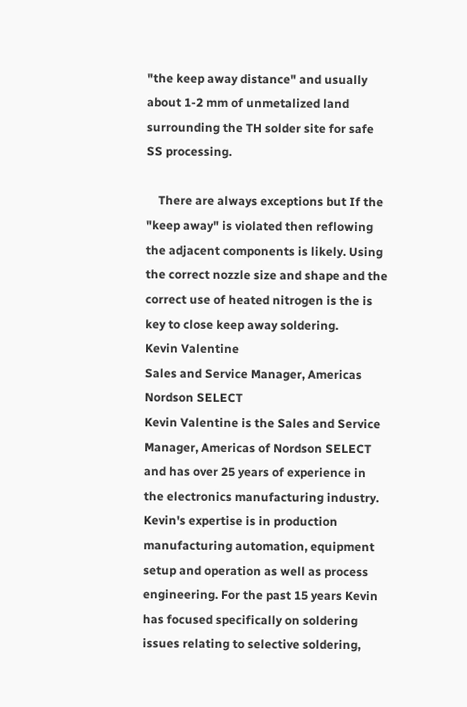"the keep away distance" and usually about 1-2 mm of unmetalized land surrounding the TH solder site for safe SS processing.

    There are always exceptions but If the "keep away" is violated then reflowing the adjacent components is likely. Using the correct nozzle size and shape and the correct use of heated nitrogen is the is key to close keep away soldering.
Kevin Valentine
Sales and Service Manager, Americas
Nordson SELECT
Kevin Valentine is the Sales and Service Manager, Americas of Nordson SELECT and has over 25 years of experience in the electronics manufacturing industry. Kevin's expertise is in production manufacturing automation, equipment setup and operation as well as process engineering. For the past 15 years Kevin has focused specifically on soldering issues relating to selective soldering,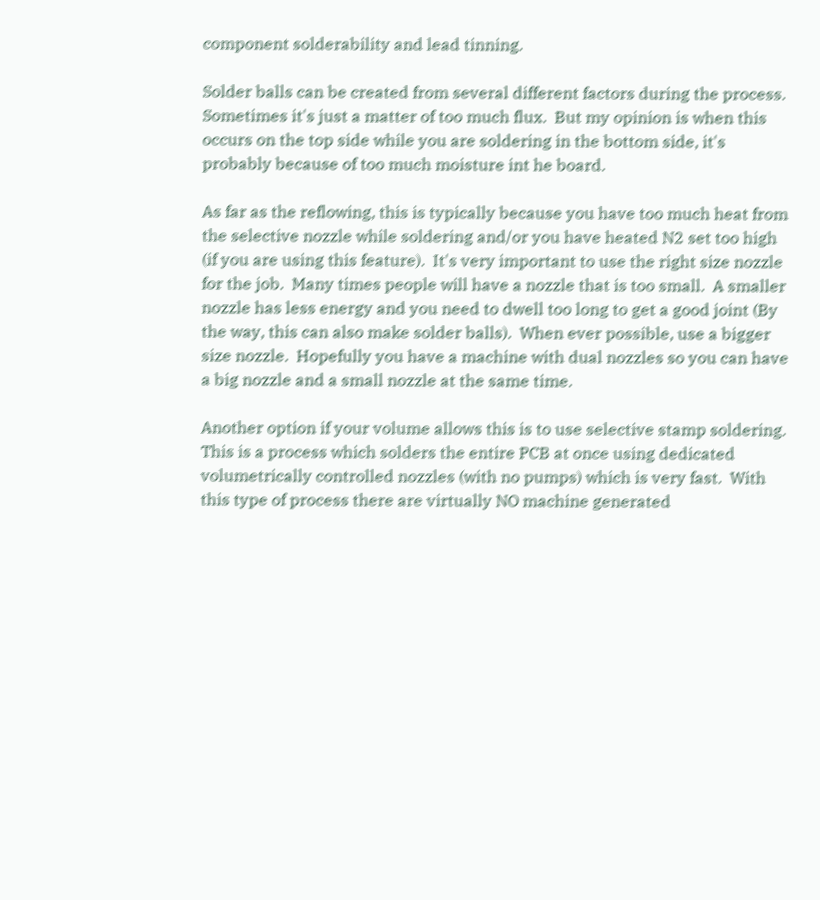component solderability and lead tinning.

Solder balls can be created from several different factors during the process.  Sometimes it's just a matter of too much flux.  But my opinion is when this occurs on the top side while you are soldering in the bottom side, it's probably because of too much moisture int he board.

As far as the reflowing, this is typically because you have too much heat from the selective nozzle while soldering and/or you have heated N2 set too high (if you are using this feature).  It's very important to use the right size nozzle for the job.  Many times people will have a nozzle that is too small.  A smaller nozzle has less energy and you need to dwell too long to get a good joint (By the way, this can also make solder balls).  When ever possible, use a bigger size nozzle.  Hopefully you have a machine with dual nozzles so you can have a big nozzle and a small nozzle at the same time.

Another option if your volume allows this is to use selective stamp soldering.  This is a process which solders the entire PCB at once using dedicated volumetrically controlled nozzles (with no pumps) which is very fast.  With this type of process there are virtually NO machine generated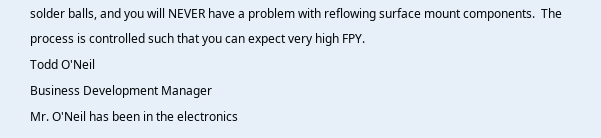solder balls, and you will NEVER have a problem with reflowing surface mount components.  The process is controlled such that you can expect very high FPY.
Todd O'Neil
Business Development Manager
Mr. O'Neil has been in the electronics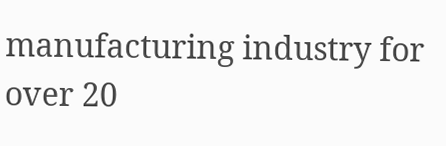manufacturing industry for over 20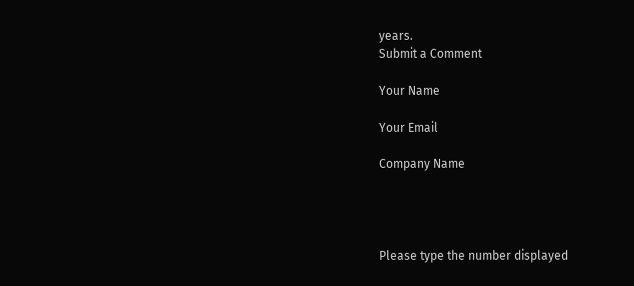years.
Submit a Comment

Your Name

Your Email

Company Name




Please type the number displayed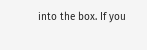into the box. If you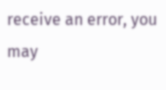receive an error, you may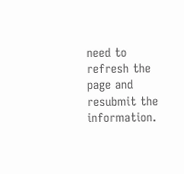need to refresh the page and resubmit the information.